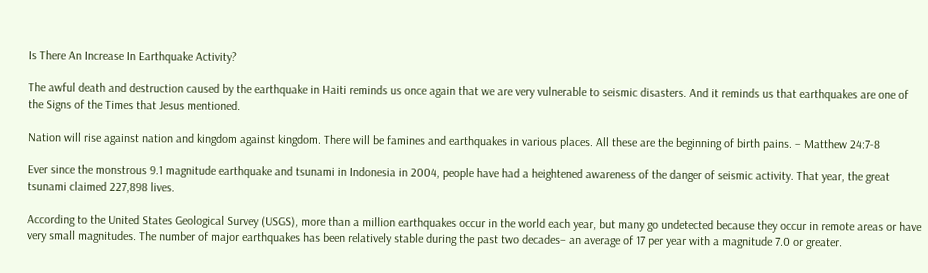Is There An Increase In Earthquake Activity?

The awful death and destruction caused by the earthquake in Haiti reminds us once again that we are very vulnerable to seismic disasters. And it reminds us that earthquakes are one of the Signs of the Times that Jesus mentioned.

Nation will rise against nation and kingdom against kingdom. There will be famines and earthquakes in various places. All these are the beginning of birth pains. – Matthew 24:7-8

Ever since the monstrous 9.1 magnitude earthquake and tsunami in Indonesia in 2004, people have had a heightened awareness of the danger of seismic activity. That year, the great tsunami claimed 227,898 lives.

According to the United States Geological Survey (USGS), more than a million earthquakes occur in the world each year, but many go undetected because they occur in remote areas or have very small magnitudes. The number of major earthquakes has been relatively stable during the past two decades– an average of 17 per year with a magnitude 7.0 or greater.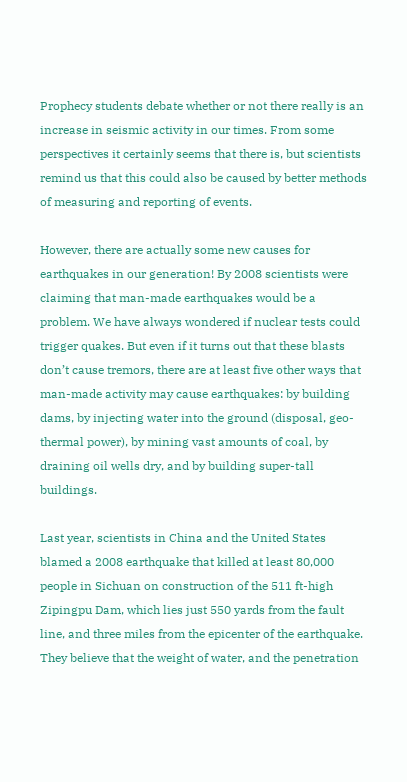Prophecy students debate whether or not there really is an increase in seismic activity in our times. From some perspectives it certainly seems that there is, but scientists remind us that this could also be caused by better methods of measuring and reporting of events.

However, there are actually some new causes for earthquakes in our generation! By 2008 scientists were claiming that man-made earthquakes would be a problem. We have always wondered if nuclear tests could trigger quakes. But even if it turns out that these blasts don’t cause tremors, there are at least five other ways that man-made activity may cause earthquakes: by building dams, by injecting water into the ground (disposal, geo-thermal power), by mining vast amounts of coal, by draining oil wells dry, and by building super-tall buildings.

Last year, scientists in China and the United States blamed a 2008 earthquake that killed at least 80,000 people in Sichuan on construction of the 511 ft-high Zipingpu Dam, which lies just 550 yards from the fault line, and three miles from the epicenter of the earthquake. They believe that the weight of water, and the penetration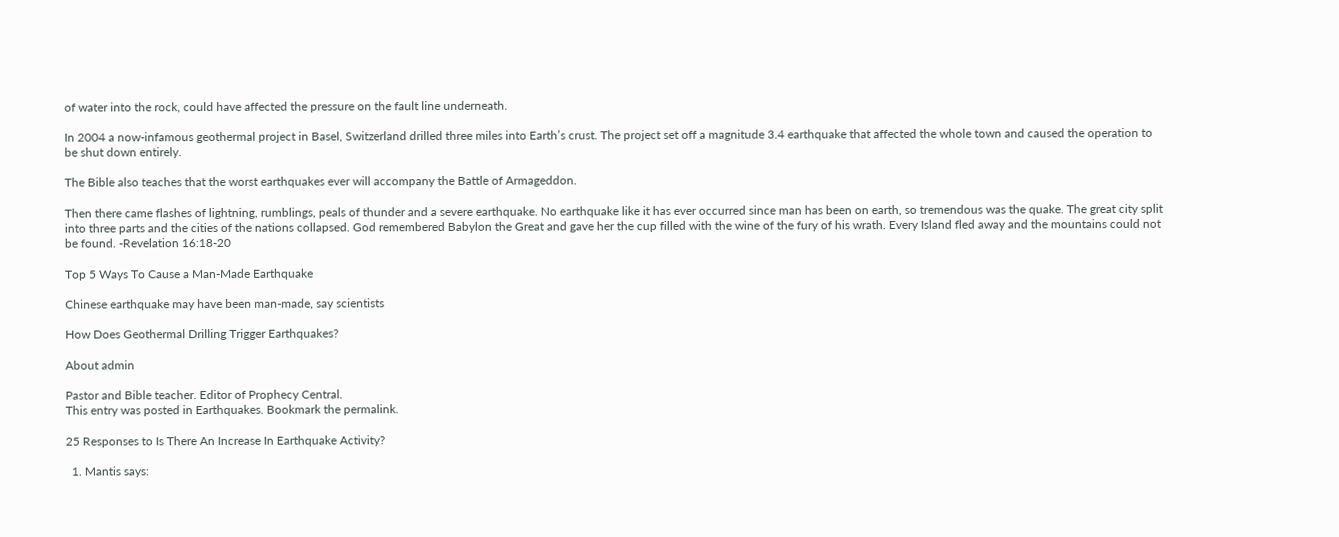of water into the rock, could have affected the pressure on the fault line underneath.

In 2004 a now-infamous geothermal project in Basel, Switzerland drilled three miles into Earth’s crust. The project set off a magnitude 3.4 earthquake that affected the whole town and caused the operation to be shut down entirely.

The Bible also teaches that the worst earthquakes ever will accompany the Battle of Armageddon.

Then there came flashes of lightning, rumblings, peals of thunder and a severe earthquake. No earthquake like it has ever occurred since man has been on earth, so tremendous was the quake. The great city split into three parts and the cities of the nations collapsed. God remembered Babylon the Great and gave her the cup filled with the wine of the fury of his wrath. Every Island fled away and the mountains could not be found. -Revelation 16:18-20

Top 5 Ways To Cause a Man-Made Earthquake

Chinese earthquake may have been man-made, say scientists

How Does Geothermal Drilling Trigger Earthquakes?

About admin

Pastor and Bible teacher. Editor of Prophecy Central.
This entry was posted in Earthquakes. Bookmark the permalink.

25 Responses to Is There An Increase In Earthquake Activity?

  1. Mantis says: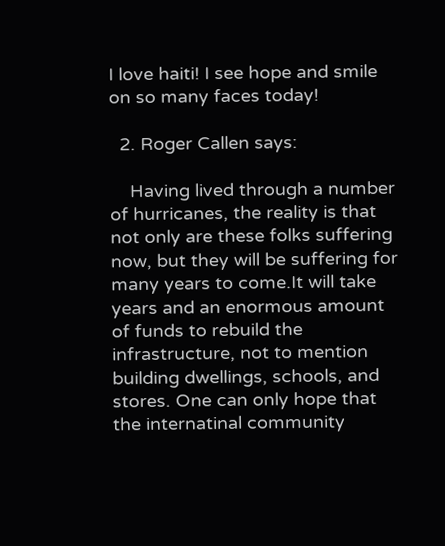I love haiti! I see hope and smile on so many faces today!

  2. Roger Callen says:

    Having lived through a number of hurricanes, the reality is that not only are these folks suffering now, but they will be suffering for many years to come.It will take years and an enormous amount of funds to rebuild the infrastructure, not to mention building dwellings, schools, and stores. One can only hope that the internatinal community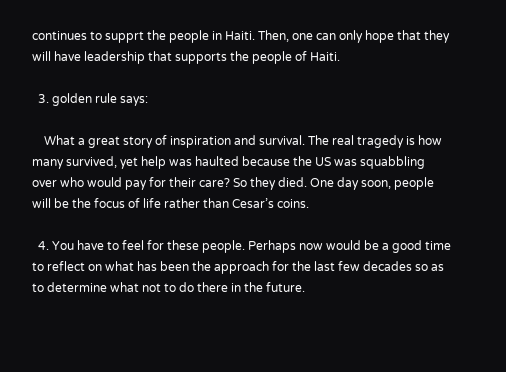continues to supprt the people in Haiti. Then, one can only hope that they will have leadership that supports the people of Haiti.

  3. golden rule says:

    What a great story of inspiration and survival. The real tragedy is how many survived, yet help was haulted because the US was squabbling over who would pay for their care? So they died. One day soon, people will be the focus of life rather than Cesar’s coins.

  4. You have to feel for these people. Perhaps now would be a good time to reflect on what has been the approach for the last few decades so as to determine what not to do there in the future.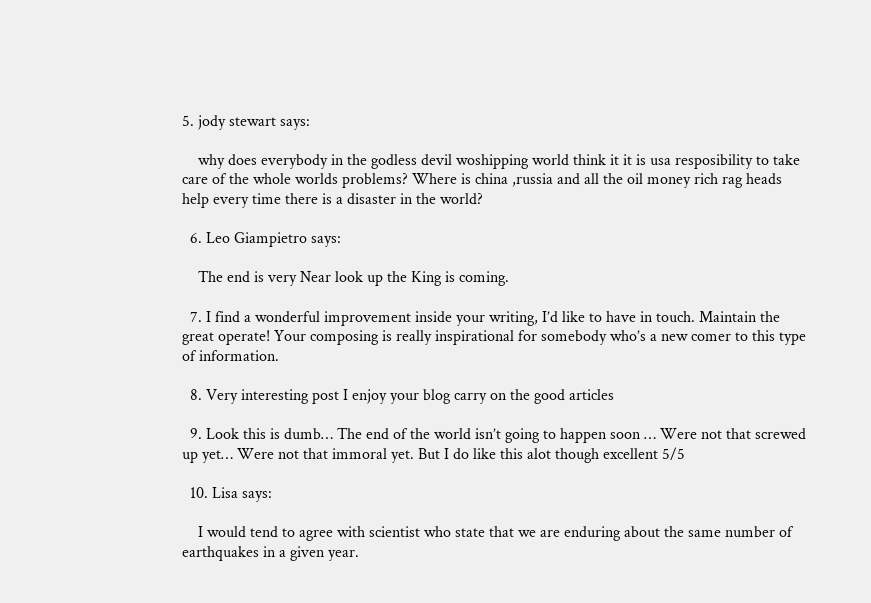5. jody stewart says:

    why does everybody in the godless devil woshipping world think it it is usa resposibility to take care of the whole worlds problems? Where is china ,russia and all the oil money rich rag heads help every time there is a disaster in the world?

  6. Leo Giampietro says:

    The end is very Near look up the King is coming.

  7. I find a wonderful improvement inside your writing, I’d like to have in touch. Maintain the great operate! Your composing is really inspirational for somebody who’s a new comer to this type of information.

  8. Very interesting post I enjoy your blog carry on the good articles

  9. Look this is dumb… The end of the world isn’t going to happen soon … Were not that screwed up yet… Were not that immoral yet. But I do like this alot though excellent 5/5

  10. Lisa says:

    I would tend to agree with scientist who state that we are enduring about the same number of earthquakes in a given year.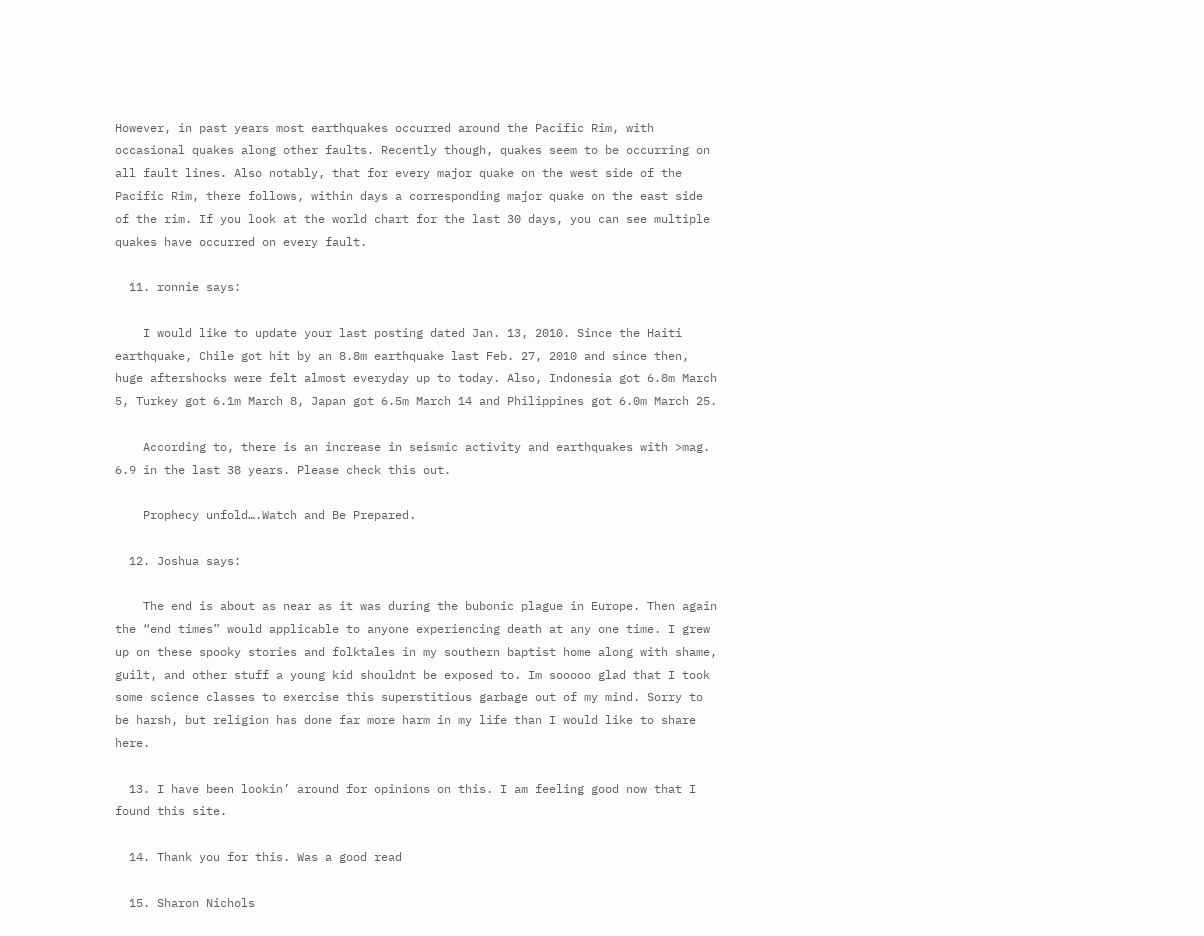However, in past years most earthquakes occurred around the Pacific Rim, with occasional quakes along other faults. Recently though, quakes seem to be occurring on all fault lines. Also notably, that for every major quake on the west side of the Pacific Rim, there follows, within days a corresponding major quake on the east side of the rim. If you look at the world chart for the last 30 days, you can see multiple quakes have occurred on every fault.

  11. ronnie says:

    I would like to update your last posting dated Jan. 13, 2010. Since the Haiti earthquake, Chile got hit by an 8.8m earthquake last Feb. 27, 2010 and since then, huge aftershocks were felt almost everyday up to today. Also, Indonesia got 6.8m March 5, Turkey got 6.1m March 8, Japan got 6.5m March 14 and Philippines got 6.0m March 25.

    According to, there is an increase in seismic activity and earthquakes with >mag. 6.9 in the last 38 years. Please check this out.

    Prophecy unfold….Watch and Be Prepared.

  12. Joshua says:

    The end is about as near as it was during the bubonic plague in Europe. Then again the “end times” would applicable to anyone experiencing death at any one time. I grew up on these spooky stories and folktales in my southern baptist home along with shame, guilt, and other stuff a young kid shouldnt be exposed to. Im sooooo glad that I took some science classes to exercise this superstitious garbage out of my mind. Sorry to be harsh, but religion has done far more harm in my life than I would like to share here.

  13. I have been lookin’ around for opinions on this. I am feeling good now that I found this site.

  14. Thank you for this. Was a good read

  15. Sharon Nichols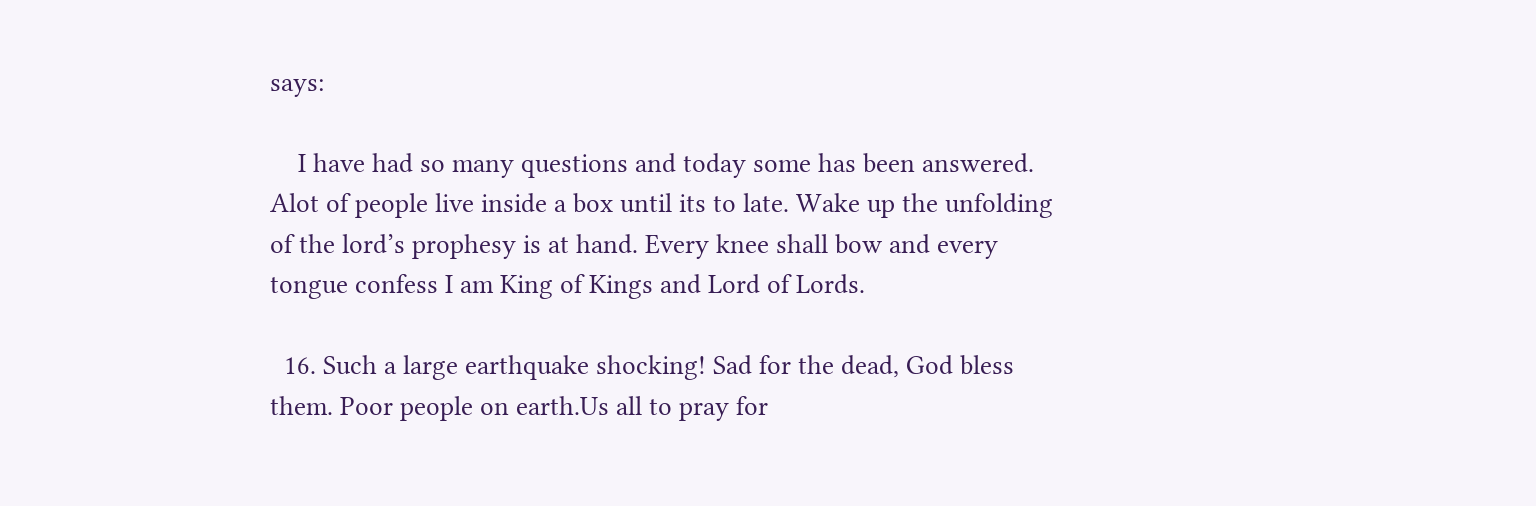says:

    I have had so many questions and today some has been answered. Alot of people live inside a box until its to late. Wake up the unfolding of the lord’s prophesy is at hand. Every knee shall bow and every tongue confess I am King of Kings and Lord of Lords.

  16. Such a large earthquake shocking! Sad for the dead, God bless them. Poor people on earth.Us all to pray for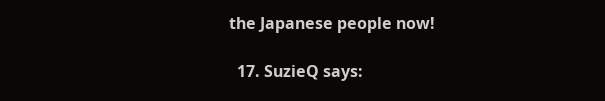the Japanese people now!

  17. SuzieQ says: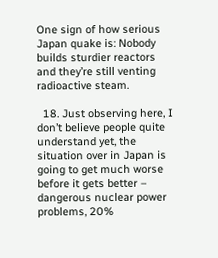One sign of how serious Japan quake is: Nobody builds sturdier reactors and they’re still venting radioactive steam.

  18. Just observing here, I don’t believe people quite understand yet, the situation over in Japan is going to get much worse before it gets better – dangerous nuclear power problems, 20%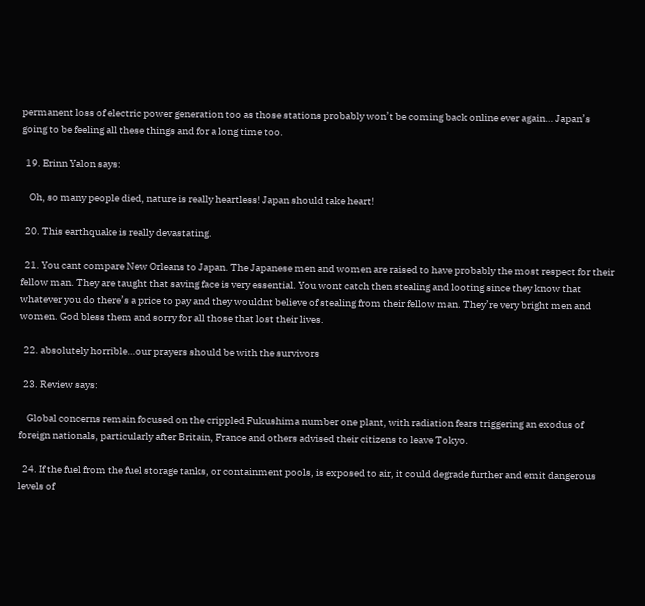permanent loss of electric power generation too as those stations probably won’t be coming back online ever again… Japan’s going to be feeling all these things and for a long time too.

  19. Erinn Yalon says:

    Oh, so many people died, nature is really heartless! Japan should take heart!

  20. This earthquake is really devastating.

  21. You cant compare New Orleans to Japan. The Japanese men and women are raised to have probably the most respect for their fellow man. They are taught that saving face is very essential. You wont catch then stealing and looting since they know that whatever you do there’s a price to pay and they wouldnt believe of stealing from their fellow man. They’re very bright men and women. God bless them and sorry for all those that lost their lives.

  22. absolutely horrible…our prayers should be with the survivors

  23. Review says:

    Global concerns remain focused on the crippled Fukushima number one plant, with radiation fears triggering an exodus of foreign nationals, particularly after Britain, France and others advised their citizens to leave Tokyo.

  24. If the fuel from the fuel storage tanks, or containment pools, is exposed to air, it could degrade further and emit dangerous levels of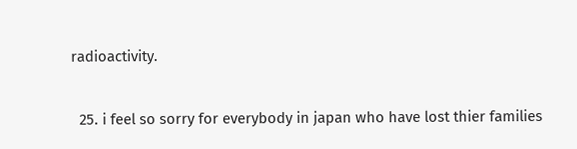radioactivity.

  25. i feel so sorry for everybody in japan who have lost thier families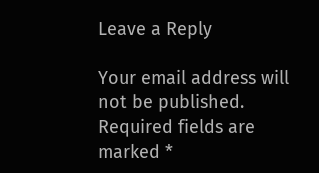Leave a Reply

Your email address will not be published. Required fields are marked *